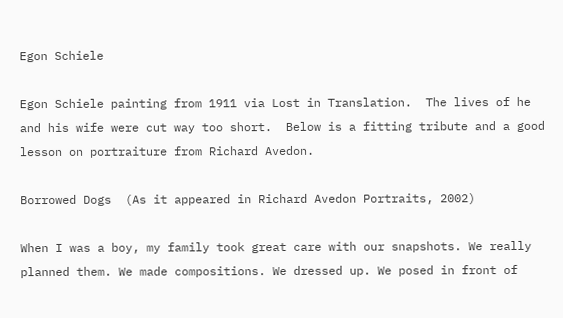Egon Schiele

Egon Schiele painting from 1911 via Lost in Translation.  The lives of he and his wife were cut way too short.  Below is a fitting tribute and a good lesson on portraiture from Richard Avedon.

Borrowed Dogs  (As it appeared in Richard Avedon Portraits, 2002)

When I was a boy, my family took great care with our snapshots. We really planned them. We made compositions. We dressed up. We posed in front of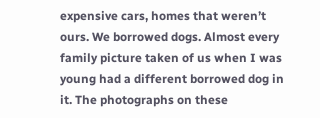expensive cars, homes that weren’t ours. We borrowed dogs. Almost every family picture taken of us when I was young had a different borrowed dog in it. The photographs on these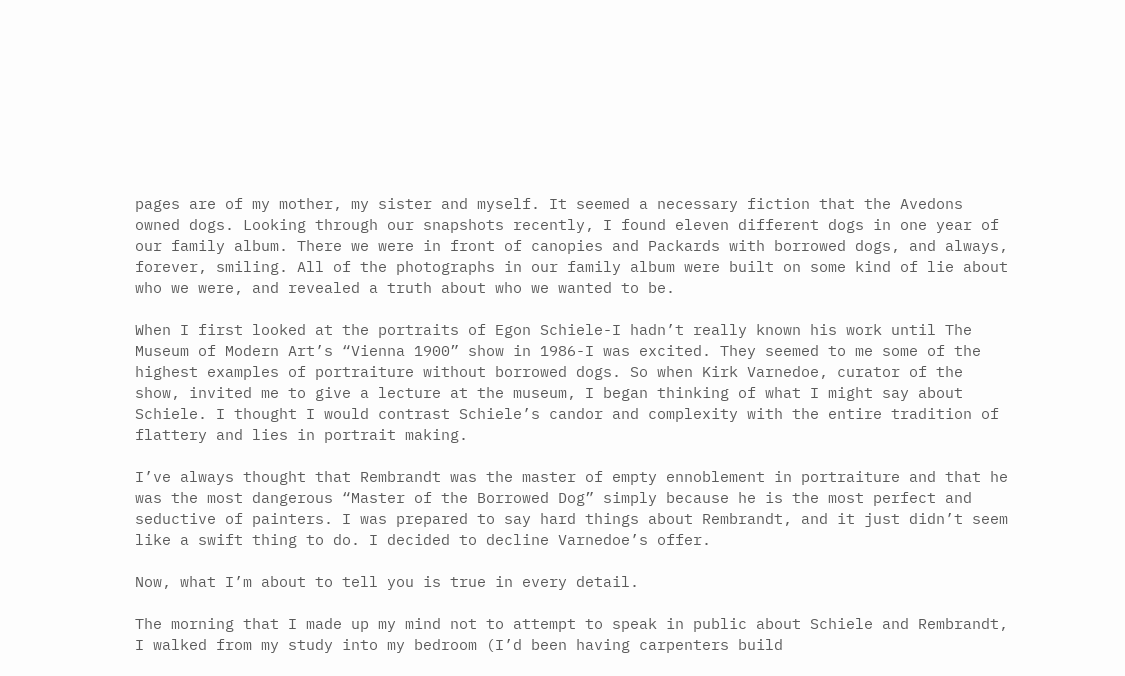pages are of my mother, my sister and myself. It seemed a necessary fiction that the Avedons owned dogs. Looking through our snapshots recently, I found eleven different dogs in one year of our family album. There we were in front of canopies and Packards with borrowed dogs, and always, forever, smiling. All of the photographs in our family album were built on some kind of lie about who we were, and revealed a truth about who we wanted to be.

When I first looked at the portraits of Egon Schiele-I hadn’t really known his work until The Museum of Modern Art’s “Vienna 1900” show in 1986-I was excited. They seemed to me some of the highest examples of portraiture without borrowed dogs. So when Kirk Varnedoe, curator of the show, invited me to give a lecture at the museum, I began thinking of what I might say about Schiele. I thought I would contrast Schiele’s candor and complexity with the entire tradition of flattery and lies in portrait making.

I’ve always thought that Rembrandt was the master of empty ennoblement in portraiture and that he was the most dangerous “Master of the Borrowed Dog” simply because he is the most perfect and seductive of painters. I was prepared to say hard things about Rembrandt, and it just didn’t seem like a swift thing to do. I decided to decline Varnedoe’s offer.

Now, what I’m about to tell you is true in every detail.

The morning that I made up my mind not to attempt to speak in public about Schiele and Rembrandt, I walked from my study into my bedroom (I’d been having carpenters build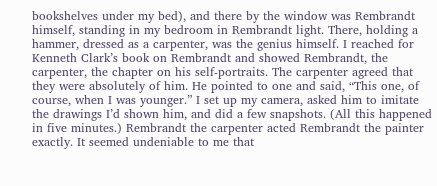bookshelves under my bed), and there by the window was Rembrandt himself, standing in my bedroom in Rembrandt light. There, holding a hammer, dressed as a carpenter, was the genius himself. I reached for Kenneth Clark’s book on Rembrandt and showed Rembrandt, the carpenter, the chapter on his self-portraits. The carpenter agreed that they were absolutely of him. He pointed to one and said, “This one, of course, when I was younger.” I set up my camera, asked him to imitate the drawings I’d shown him, and did a few snapshots. (All this happened in five minutes.) Rembrandt the carpenter acted Rembrandt the painter exactly. It seemed undeniable to me that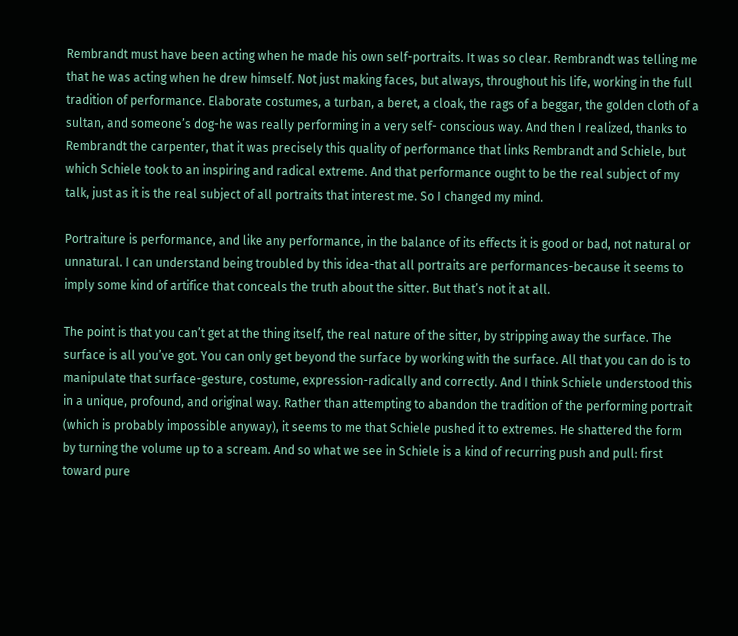Rembrandt must have been acting when he made his own self-portraits. It was so clear. Rembrandt was telling me that he was acting when he drew himself. Not just making faces, but always, throughout his life, working in the full tradition of performance. Elaborate costumes, a turban, a beret, a cloak, the rags of a beggar, the golden cloth of a sultan, and someone’s dog-he was really performing in a very self- conscious way. And then I realized, thanks to Rembrandt the carpenter, that it was precisely this quality of performance that links Rembrandt and Schiele, but which Schiele took to an inspiring and radical extreme. And that performance ought to be the real subject of my talk, just as it is the real subject of all portraits that interest me. So I changed my mind.

Portraiture is performance, and like any performance, in the balance of its effects it is good or bad, not natural or unnatural. I can understand being troubled by this idea-that all portraits are performances-because it seems to imply some kind of artifice that conceals the truth about the sitter. But that’s not it at all.

The point is that you can’t get at the thing itself, the real nature of the sitter, by stripping away the surface. The surface is all you’ve got. You can only get beyond the surface by working with the surface. All that you can do is to manipulate that surface-gesture, costume, expression-radically and correctly. And I think Schiele understood this in a unique, profound, and original way. Rather than attempting to abandon the tradition of the performing portrait (which is probably impossible anyway), it seems to me that Schiele pushed it to extremes. He shattered the form by turning the volume up to a scream. And so what we see in Schiele is a kind of recurring push and pull: first toward pure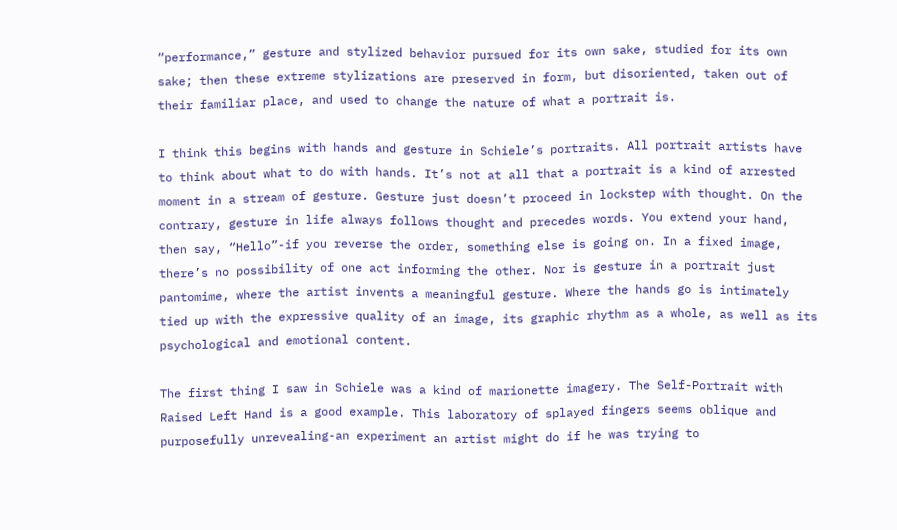“performance,” gesture and stylized behavior pursued for its own sake, studied for its own sake; then these extreme stylizations are preserved in form, but disoriented, taken out of their familiar place, and used to change the nature of what a portrait is.

I think this begins with hands and gesture in Schiele’s portraits. All portrait artists have to think about what to do with hands. It’s not at all that a portrait is a kind of arrested moment in a stream of gesture. Gesture just doesn’t proceed in lockstep with thought. On the contrary, gesture in life always follows thought and precedes words. You extend your hand, then say, “Hello”-if you reverse the order, something else is going on. In a fixed image, there’s no possibility of one act informing the other. Nor is gesture in a portrait just pantomime, where the artist invents a meaningful gesture. Where the hands go is intimately tied up with the expressive quality of an image, its graphic rhythm as a whole, as well as its psychological and emotional content.

The first thing I saw in Schiele was a kind of marionette imagery. The Self-Portrait with Raised Left Hand is a good example. This laboratory of splayed fingers seems oblique and purposefully unrevealing-an experiment an artist might do if he was trying to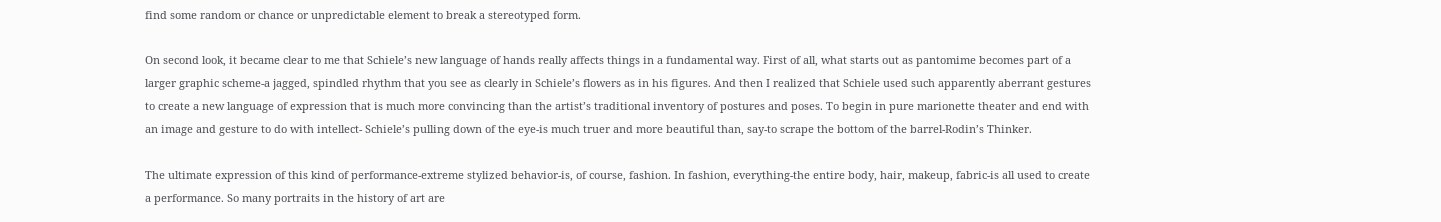find some random or chance or unpredictable element to break a stereotyped form.

On second look, it became clear to me that Schiele’s new language of hands really affects things in a fundamental way. First of all, what starts out as pantomime becomes part of a larger graphic scheme-a jagged, spindled rhythm that you see as clearly in Schiele’s flowers as in his figures. And then I realized that Schiele used such apparently aberrant gestures to create a new language of expression that is much more convincing than the artist’s traditional inventory of postures and poses. To begin in pure marionette theater and end with an image and gesture to do with intellect- Schiele’s pulling down of the eye-is much truer and more beautiful than, say-to scrape the bottom of the barrel-Rodin’s Thinker.

The ultimate expression of this kind of performance-extreme stylized behavior-is, of course, fashion. In fashion, everything-the entire body, hair, makeup, fabric-is all used to create a performance. So many portraits in the history of art are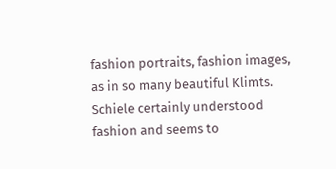fashion portraits, fashion images, as in so many beautiful Klimts. Schiele certainly understood fashion and seems to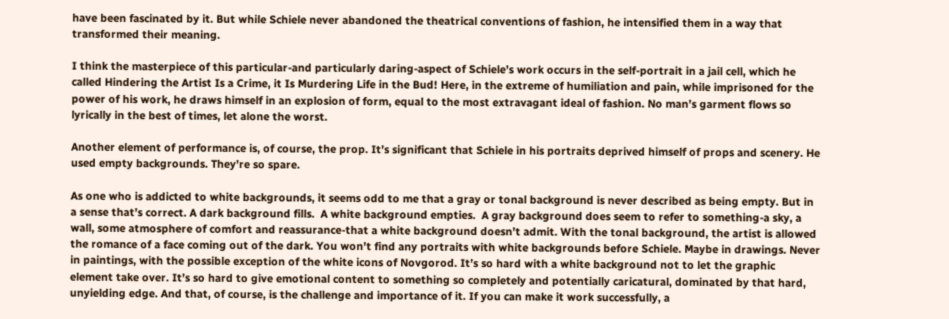have been fascinated by it. But while Schiele never abandoned the theatrical conventions of fashion, he intensified them in a way that transformed their meaning.

I think the masterpiece of this particular-and particularly daring-aspect of Schiele’s work occurs in the self-portrait in a jail cell, which he called Hindering the Artist Is a Crime, it Is Murdering Life in the Bud! Here, in the extreme of humiliation and pain, while imprisoned for the power of his work, he draws himself in an explosion of form, equal to the most extravagant ideal of fashion. No man’s garment flows so lyrically in the best of times, let alone the worst.

Another element of performance is, of course, the prop. It’s significant that Schiele in his portraits deprived himself of props and scenery. He used empty backgrounds. They’re so spare.

As one who is addicted to white backgrounds, it seems odd to me that a gray or tonal background is never described as being empty. But in a sense that’s correct. A dark background fills.  A white background empties.  A gray background does seem to refer to something-a sky, a wall, some atmosphere of comfort and reassurance-that a white background doesn’t admit. With the tonal background, the artist is allowed the romance of a face coming out of the dark. You won’t find any portraits with white backgrounds before Schiele. Maybe in drawings. Never in paintings, with the possible exception of the white icons of Novgorod. It’s so hard with a white background not to let the graphic element take over. It’s so hard to give emotional content to something so completely and potentially caricatural, dominated by that hard, unyielding edge. And that, of course, is the challenge and importance of it. If you can make it work successfully, a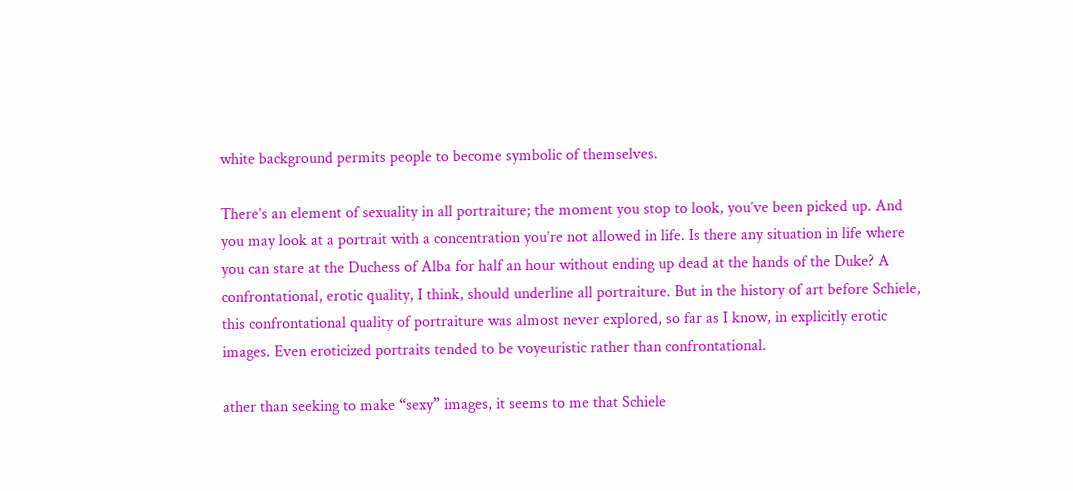white background permits people to become symbolic of themselves.

There’s an element of sexuality in all portraiture; the moment you stop to look, you’ve been picked up. And you may look at a portrait with a concentration you’re not allowed in life. Is there any situation in life where you can stare at the Duchess of Alba for half an hour without ending up dead at the hands of the Duke? A confrontational, erotic quality, I think, should underline all portraiture. But in the history of art before Schiele, this confrontational quality of portraiture was almost never explored, so far as I know, in explicitly erotic images. Even eroticized portraits tended to be voyeuristic rather than confrontational.

ather than seeking to make “sexy” images, it seems to me that Schiele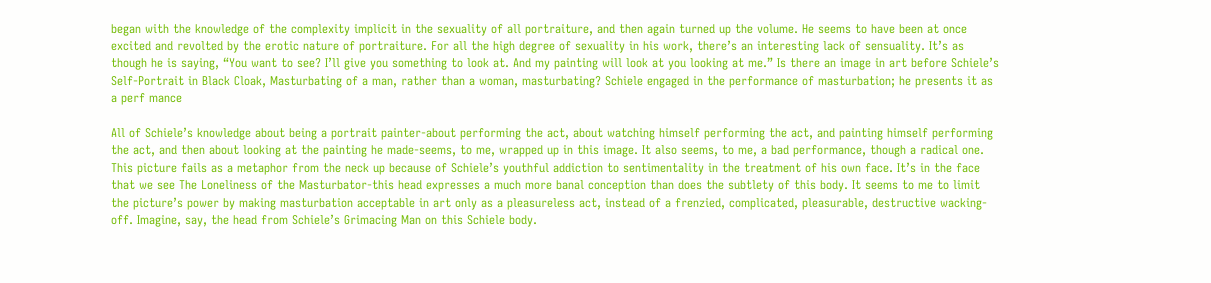began with the knowledge of the complexity implicit in the sexuality of all portraiture, and then again turned up the volume. He seems to have been at once excited and revolted by the erotic nature of portraiture. For all the high degree of sexuality in his work, there’s an interesting lack of sensuality. It’s as though he is saying, “You want to see? I’ll give you something to look at. And my painting will look at you looking at me.” Is there an image in art before Schiele’s Self-Portrait in Black Cloak, Masturbating of a man, rather than a woman, masturbating? Schiele engaged in the performance of masturbation; he presents it as a perf mance

All of Schiele’s knowledge about being a portrait painter-about performing the act, about watching himself performing the act, and painting himself performing the act, and then about looking at the painting he made-seems, to me, wrapped up in this image. It also seems, to me, a bad performance, though a radical one. This picture fails as a metaphor from the neck up because of Schiele’s youthful addiction to sentimentality in the treatment of his own face. It’s in the face that we see The Loneliness of the Masturbator-this head expresses a much more banal conception than does the subtlety of this body. It seems to me to limit the picture’s power by making masturbation acceptable in art only as a pleasureless act, instead of a frenzied, complicated, pleasurable, destructive wacking-off. Imagine, say, the head from Schiele’s Grimacing Man on this Schiele body.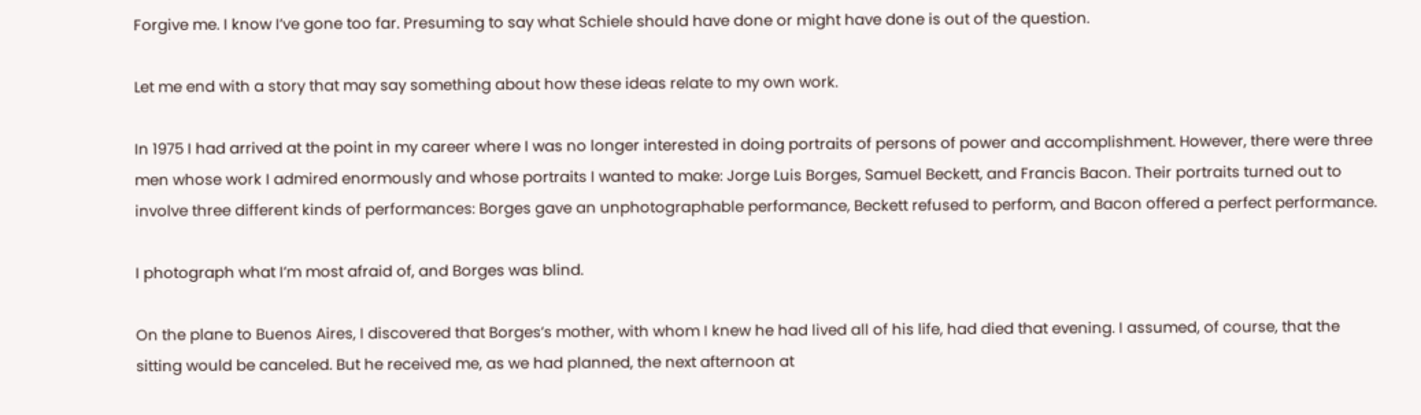Forgive me. I know I’ve gone too far. Presuming to say what Schiele should have done or might have done is out of the question.

Let me end with a story that may say something about how these ideas relate to my own work.

In 1975 I had arrived at the point in my career where I was no longer interested in doing portraits of persons of power and accomplishment. However, there were three men whose work I admired enormously and whose portraits I wanted to make: Jorge Luis Borges, Samuel Beckett, and Francis Bacon. Their portraits turned out to involve three different kinds of performances: Borges gave an unphotographable performance, Beckett refused to perform, and Bacon offered a perfect performance.

I photograph what I’m most afraid of, and Borges was blind.

On the plane to Buenos Aires, I discovered that Borges’s mother, with whom I knew he had lived all of his life, had died that evening. I assumed, of course, that the sitting would be canceled. But he received me, as we had planned, the next afternoon at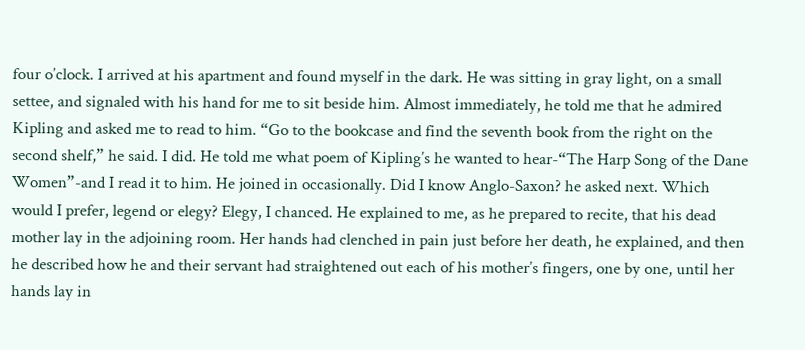four o’clock. I arrived at his apartment and found myself in the dark. He was sitting in gray light, on a small settee, and signaled with his hand for me to sit beside him. Almost immediately, he told me that he admired Kipling and asked me to read to him. “Go to the bookcase and find the seventh book from the right on the second shelf,” he said. I did. He told me what poem of Kipling’s he wanted to hear-“The Harp Song of the Dane Women”-and I read it to him. He joined in occasionally. Did I know Anglo-Saxon? he asked next. Which would I prefer, legend or elegy? Elegy, I chanced. He explained to me, as he prepared to recite, that his dead mother lay in the adjoining room. Her hands had clenched in pain just before her death, he explained, and then he described how he and their servant had straightened out each of his mother’s fingers, one by one, until her hands lay in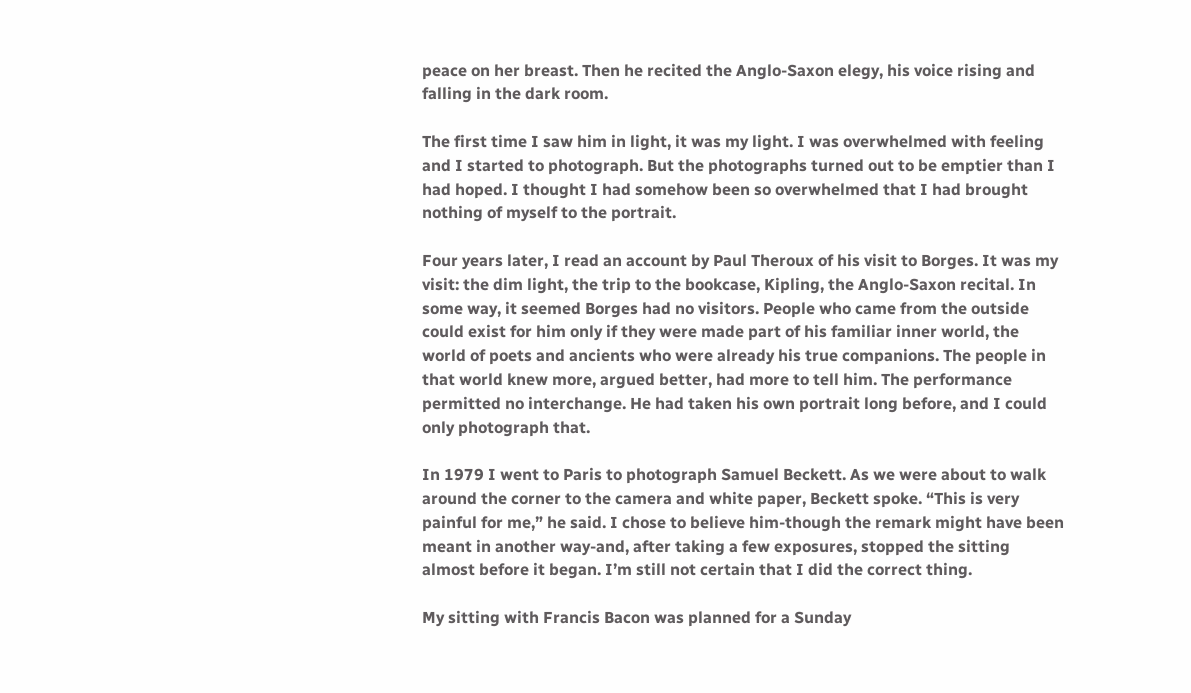peace on her breast. Then he recited the Anglo-Saxon elegy, his voice rising and falling in the dark room.

The first time I saw him in light, it was my light. I was overwhelmed with feeling and I started to photograph. But the photographs turned out to be emptier than I had hoped. I thought I had somehow been so overwhelmed that I had brought nothing of myself to the portrait.

Four years later, I read an account by Paul Theroux of his visit to Borges. It was my visit: the dim light, the trip to the bookcase, Kipling, the Anglo-Saxon recital. In some way, it seemed Borges had no visitors. People who came from the outside could exist for him only if they were made part of his familiar inner world, the world of poets and ancients who were already his true companions. The people in that world knew more, argued better, had more to tell him. The performance permitted no interchange. He had taken his own portrait long before, and I could only photograph that.

In 1979 I went to Paris to photograph Samuel Beckett. As we were about to walk around the corner to the camera and white paper, Beckett spoke. “This is very painful for me,” he said. I chose to believe him-though the remark might have been meant in another way-and, after taking a few exposures, stopped the sitting almost before it began. I’m still not certain that I did the correct thing.

My sitting with Francis Bacon was planned for a Sunday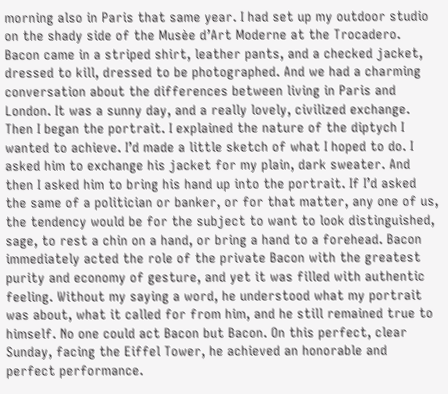morning also in Paris that same year. I had set up my outdoor studio on the shady side of the Musèe d’Art Moderne at the Trocadero. Bacon came in a striped shirt, leather pants, and a checked jacket, dressed to kill, dressed to be photographed. And we had a charming conversation about the differences between living in Paris and London. It was a sunny day, and a really lovely, civilized exchange. Then I began the portrait. I explained the nature of the diptych I wanted to achieve. I’d made a little sketch of what I hoped to do. I asked him to exchange his jacket for my plain, dark sweater. And then I asked him to bring his hand up into the portrait. If I’d asked the same of a politician or banker, or for that matter, any one of us, the tendency would be for the subject to want to look distinguished, sage, to rest a chin on a hand, or bring a hand to a forehead. Bacon immediately acted the role of the private Bacon with the greatest purity and economy of gesture, and yet it was filled with authentic feeling. Without my saying a word, he understood what my portrait was about, what it called for from him, and he still remained true to himself. No one could act Bacon but Bacon. On this perfect, clear Sunday, facing the Eiffel Tower, he achieved an honorable and perfect performance.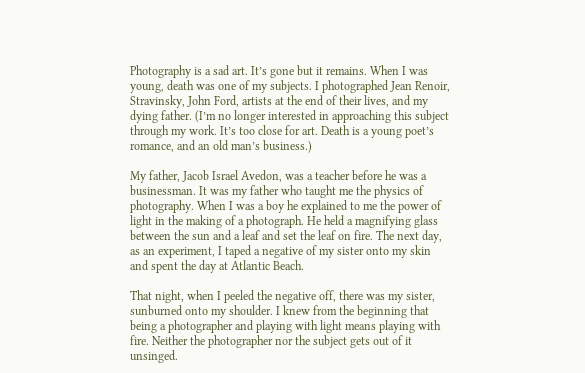Photography is a sad art. It’s gone but it remains. When I was young, death was one of my subjects. I photographed Jean Renoir, Stravinsky, John Ford, artists at the end of their lives, and my dying father. (I’m no longer interested in approaching this subject through my work. It’s too close for art. Death is a young poet’s romance, and an old man’s business.)

My father, Jacob Israel Avedon, was a teacher before he was a businessman. It was my father who taught me the physics of photography. When I was a boy he explained to me the power of light in the making of a photograph. He held a magnifying glass between the sun and a leaf and set the leaf on fire. The next day, as an experiment, I taped a negative of my sister onto my skin and spent the day at Atlantic Beach.

That night, when I peeled the negative off, there was my sister, sunburned onto my shoulder. I knew from the beginning that being a photographer and playing with light means playing with fire. Neither the photographer nor the subject gets out of it unsinged.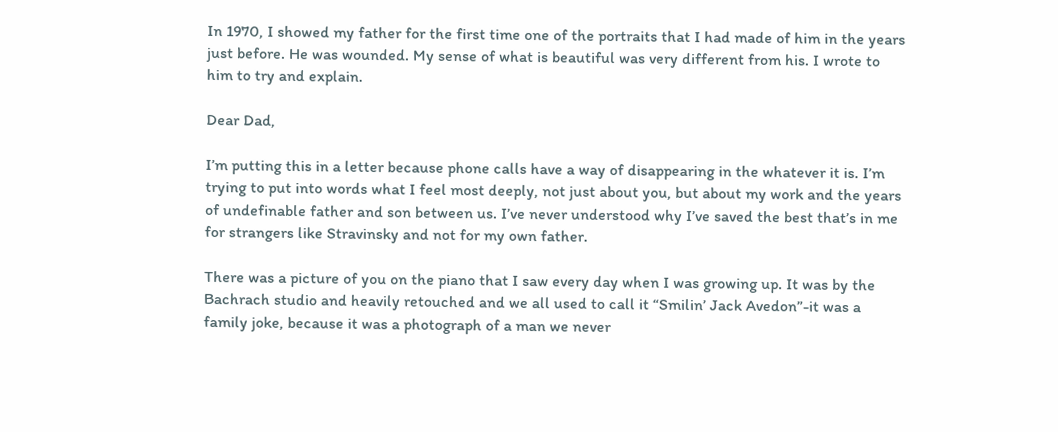In 1970, I showed my father for the first time one of the portraits that I had made of him in the years just before. He was wounded. My sense of what is beautiful was very different from his. I wrote to him to try and explain.

Dear Dad,

I’m putting this in a letter because phone calls have a way of disappearing in the whatever it is. I’m trying to put into words what I feel most deeply, not just about you, but about my work and the years of undefinable father and son between us. I’ve never understood why I’ve saved the best that’s in me for strangers like Stravinsky and not for my own father.

There was a picture of you on the piano that I saw every day when I was growing up. It was by the Bachrach studio and heavily retouched and we all used to call it “Smilin’ Jack Avedon”-it was a family joke, because it was a photograph of a man we never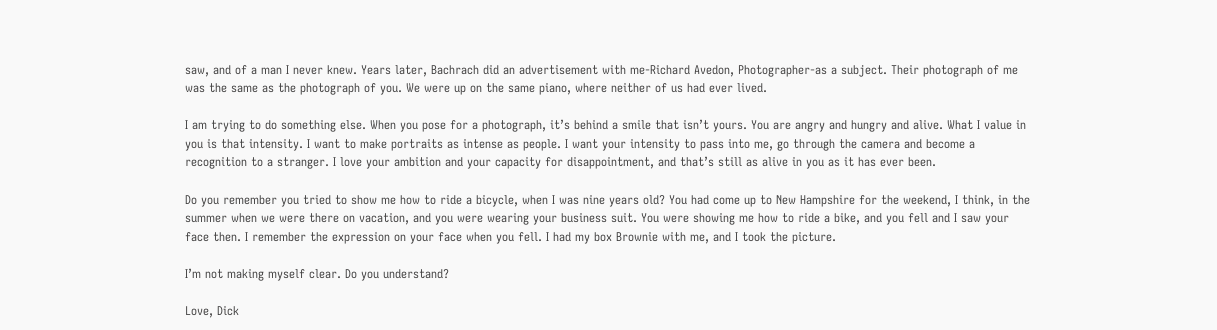saw, and of a man I never knew. Years later, Bachrach did an advertisement with me-Richard Avedon, Photographer-as a subject. Their photograph of me was the same as the photograph of you. We were up on the same piano, where neither of us had ever lived.

I am trying to do something else. When you pose for a photograph, it’s behind a smile that isn’t yours. You are angry and hungry and alive. What I value in you is that intensity. I want to make portraits as intense as people. I want your intensity to pass into me, go through the camera and become a recognition to a stranger. I love your ambition and your capacity for disappointment, and that’s still as alive in you as it has ever been.

Do you remember you tried to show me how to ride a bicycle, when I was nine years old? You had come up to New Hampshire for the weekend, I think, in the summer when we were there on vacation, and you were wearing your business suit. You were showing me how to ride a bike, and you fell and I saw your face then. I remember the expression on your face when you fell. I had my box Brownie with me, and I took the picture.

I’m not making myself clear. Do you understand?

Love, Dick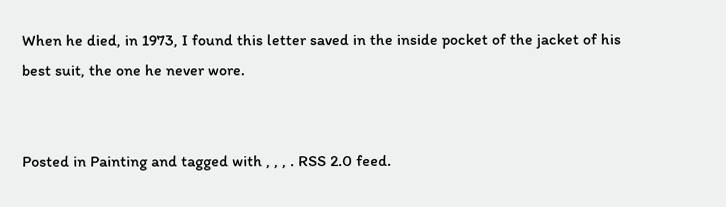When he died, in 1973, I found this letter saved in the inside pocket of the jacket of his best suit, the one he never wore.


Posted in Painting and tagged with , , , . RSS 2.0 feed.